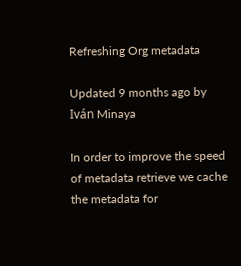Refreshing Org metadata

Updated 9 months ago by Iván Minaya

In order to improve the speed of metadata retrieve we cache the metadata for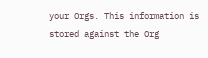your Orgs. This information is stored against the Org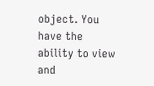object. You have the ability to view and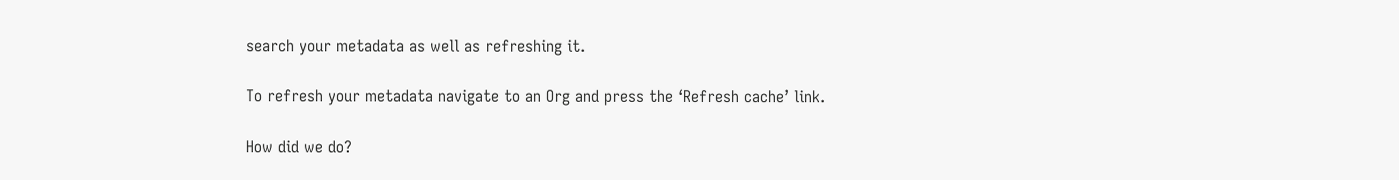search your metadata as well as refreshing it.

To refresh your metadata navigate to an Org and press the ‘Refresh cache’ link.

How did we do?